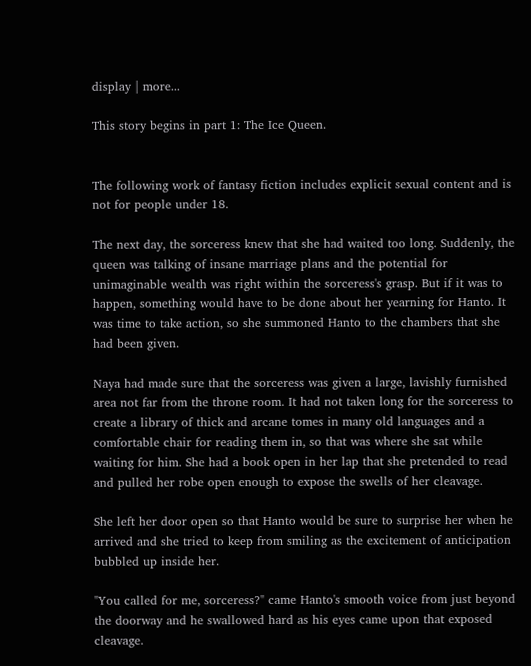display | more...

This story begins in part 1: The Ice Queen.


The following work of fantasy fiction includes explicit sexual content and is not for people under 18.

The next day, the sorceress knew that she had waited too long. Suddenly, the queen was talking of insane marriage plans and the potential for unimaginable wealth was right within the sorceress's grasp. But if it was to happen, something would have to be done about her yearning for Hanto. It was time to take action, so she summoned Hanto to the chambers that she had been given.

Naya had made sure that the sorceress was given a large, lavishly furnished area not far from the throne room. It had not taken long for the sorceress to create a library of thick and arcane tomes in many old languages and a comfortable chair for reading them in, so that was where she sat while waiting for him. She had a book open in her lap that she pretended to read and pulled her robe open enough to expose the swells of her cleavage.

She left her door open so that Hanto would be sure to surprise her when he arrived and she tried to keep from smiling as the excitement of anticipation bubbled up inside her.

"You called for me, sorceress?" came Hanto's smooth voice from just beyond the doorway and he swallowed hard as his eyes came upon that exposed cleavage.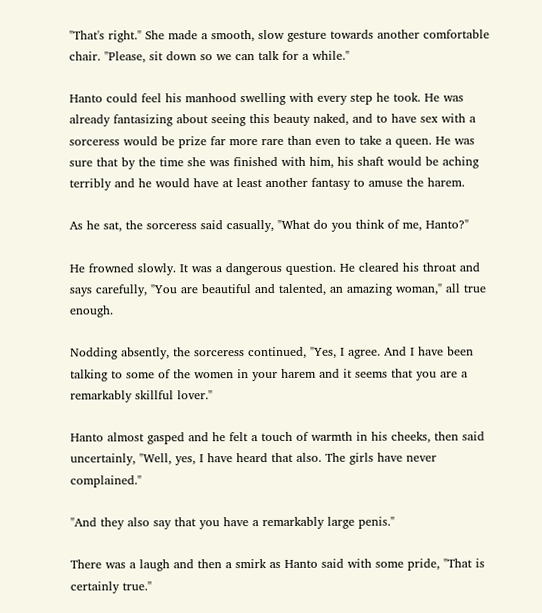"That's right." She made a smooth, slow gesture towards another comfortable chair. "Please, sit down so we can talk for a while."

Hanto could feel his manhood swelling with every step he took. He was already fantasizing about seeing this beauty naked, and to have sex with a sorceress would be prize far more rare than even to take a queen. He was sure that by the time she was finished with him, his shaft would be aching terribly and he would have at least another fantasy to amuse the harem.

As he sat, the sorceress said casually, "What do you think of me, Hanto?"

He frowned slowly. It was a dangerous question. He cleared his throat and says carefully, "You are beautiful and talented, an amazing woman," all true enough.

Nodding absently, the sorceress continued, "Yes, I agree. And I have been talking to some of the women in your harem and it seems that you are a remarkably skillful lover."

Hanto almost gasped and he felt a touch of warmth in his cheeks, then said uncertainly, "Well, yes, I have heard that also. The girls have never complained."

"And they also say that you have a remarkably large penis."

There was a laugh and then a smirk as Hanto said with some pride, "That is certainly true."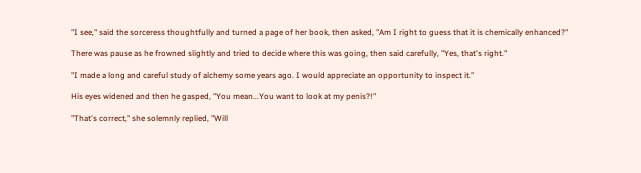"I see," said the sorceress thoughtfully and turned a page of her book, then asked, "Am I right to guess that it is chemically enhanced?"

There was pause as he frowned slightly and tried to decide where this was going, then said carefully, "Yes, that's right."

"I made a long and careful study of alchemy some years ago. I would appreciate an opportunity to inspect it."

His eyes widened and then he gasped, "You mean...You want to look at my penis?!"

"That's correct," she solemnly replied, "Will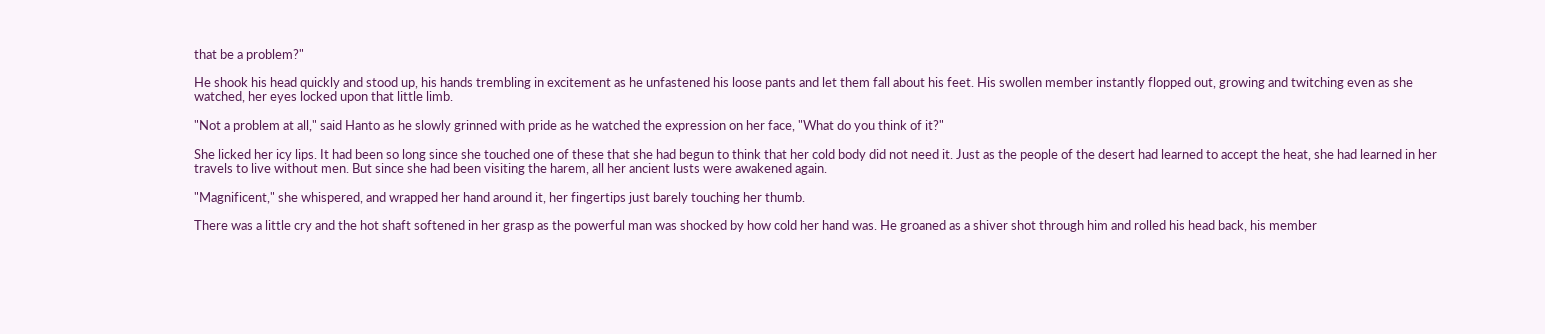that be a problem?"

He shook his head quickly and stood up, his hands trembling in excitement as he unfastened his loose pants and let them fall about his feet. His swollen member instantly flopped out, growing and twitching even as she watched, her eyes locked upon that little limb.

"Not a problem at all," said Hanto as he slowly grinned with pride as he watched the expression on her face, "What do you think of it?"

She licked her icy lips. It had been so long since she touched one of these that she had begun to think that her cold body did not need it. Just as the people of the desert had learned to accept the heat, she had learned in her travels to live without men. But since she had been visiting the harem, all her ancient lusts were awakened again.

"Magnificent," she whispered, and wrapped her hand around it, her fingertips just barely touching her thumb.

There was a little cry and the hot shaft softened in her grasp as the powerful man was shocked by how cold her hand was. He groaned as a shiver shot through him and rolled his head back, his member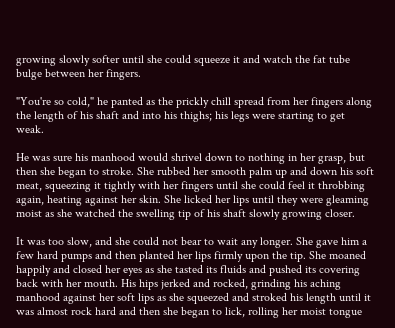growing slowly softer until she could squeeze it and watch the fat tube bulge between her fingers.

"You're so cold," he panted as the prickly chill spread from her fingers along the length of his shaft and into his thighs; his legs were starting to get weak.

He was sure his manhood would shrivel down to nothing in her grasp, but then she began to stroke. She rubbed her smooth palm up and down his soft meat, squeezing it tightly with her fingers until she could feel it throbbing again, heating against her skin. She licked her lips until they were gleaming moist as she watched the swelling tip of his shaft slowly growing closer.

It was too slow, and she could not bear to wait any longer. She gave him a few hard pumps and then planted her lips firmly upon the tip. She moaned happily and closed her eyes as she tasted its fluids and pushed its covering back with her mouth. His hips jerked and rocked, grinding his aching manhood against her soft lips as she squeezed and stroked his length until it was almost rock hard and then she began to lick, rolling her moist tongue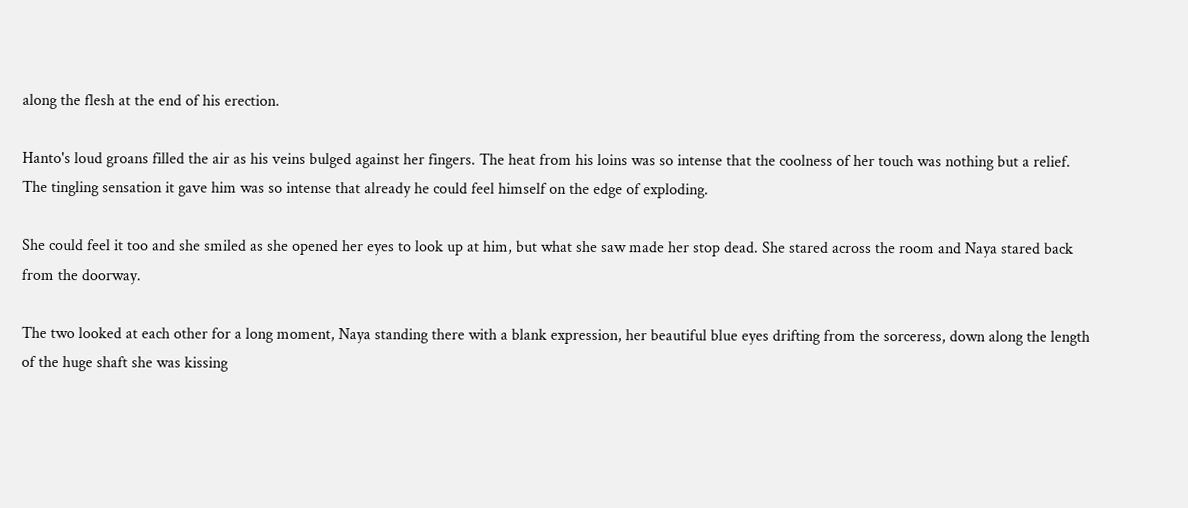along the flesh at the end of his erection.

Hanto's loud groans filled the air as his veins bulged against her fingers. The heat from his loins was so intense that the coolness of her touch was nothing but a relief. The tingling sensation it gave him was so intense that already he could feel himself on the edge of exploding.

She could feel it too and she smiled as she opened her eyes to look up at him, but what she saw made her stop dead. She stared across the room and Naya stared back from the doorway.

The two looked at each other for a long moment, Naya standing there with a blank expression, her beautiful blue eyes drifting from the sorceress, down along the length of the huge shaft she was kissing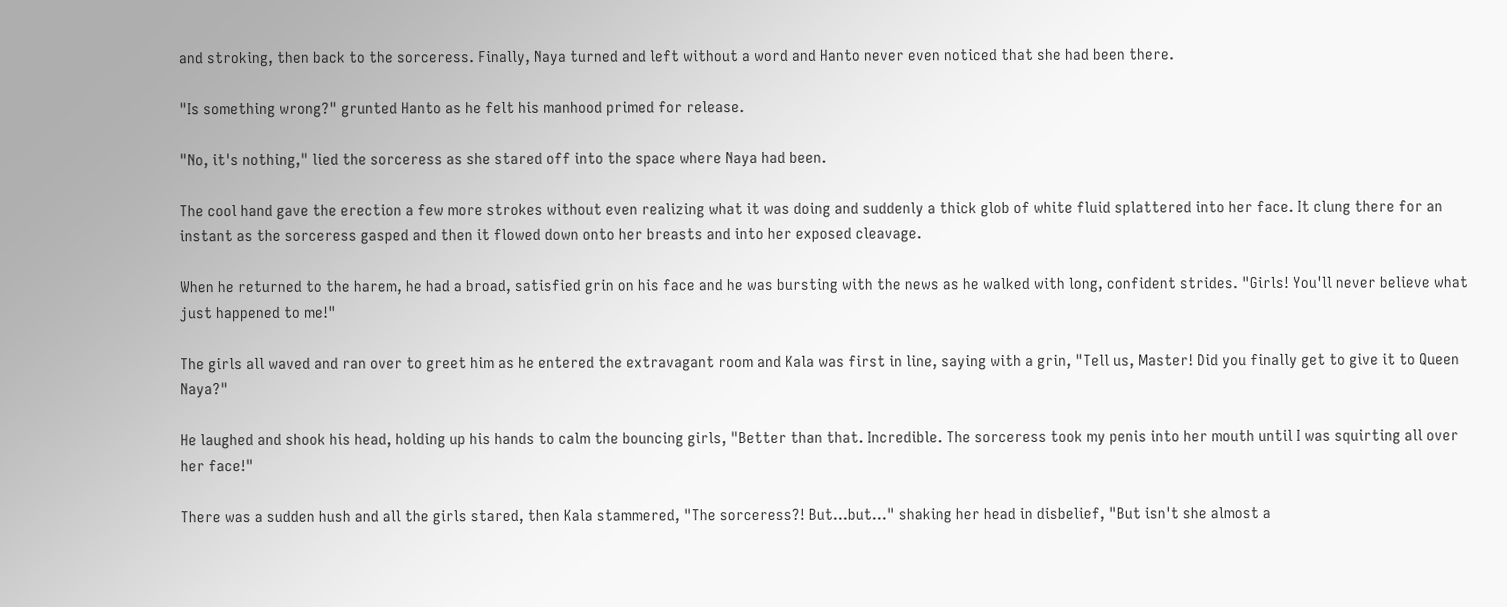and stroking, then back to the sorceress. Finally, Naya turned and left without a word and Hanto never even noticed that she had been there.

"Is something wrong?" grunted Hanto as he felt his manhood primed for release.

"No, it's nothing," lied the sorceress as she stared off into the space where Naya had been.

The cool hand gave the erection a few more strokes without even realizing what it was doing and suddenly a thick glob of white fluid splattered into her face. It clung there for an instant as the sorceress gasped and then it flowed down onto her breasts and into her exposed cleavage.

When he returned to the harem, he had a broad, satisfied grin on his face and he was bursting with the news as he walked with long, confident strides. "Girls! You'll never believe what just happened to me!"

The girls all waved and ran over to greet him as he entered the extravagant room and Kala was first in line, saying with a grin, "Tell us, Master! Did you finally get to give it to Queen Naya?"

He laughed and shook his head, holding up his hands to calm the bouncing girls, "Better than that. Incredible. The sorceress took my penis into her mouth until I was squirting all over her face!"

There was a sudden hush and all the girls stared, then Kala stammered, "The sorceress?! But...but..." shaking her head in disbelief, "But isn't she almost a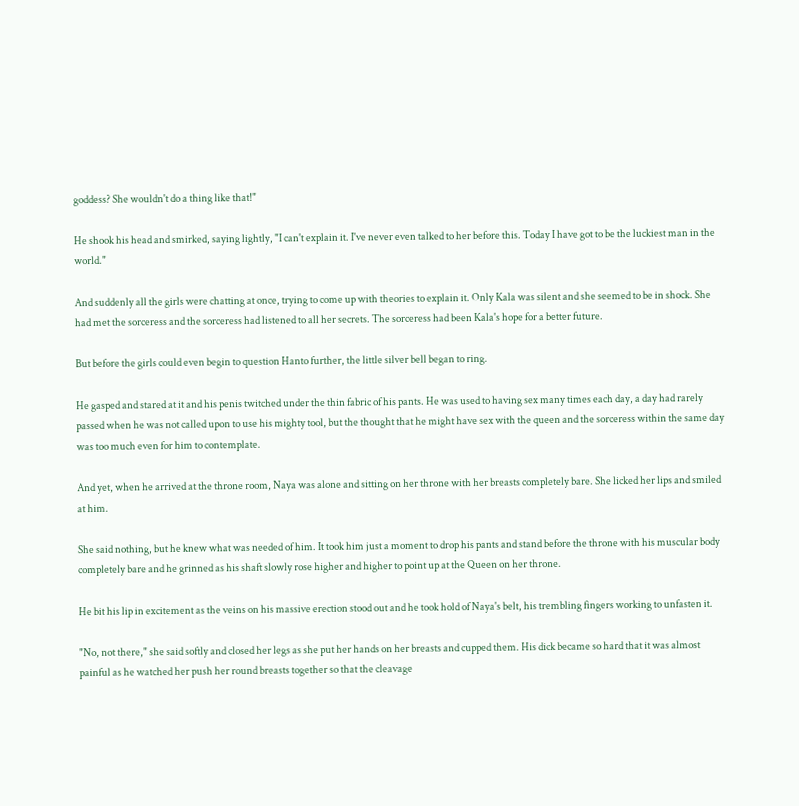goddess? She wouldn't do a thing like that!"

He shook his head and smirked, saying lightly, "I can't explain it. I've never even talked to her before this. Today I have got to be the luckiest man in the world."

And suddenly all the girls were chatting at once, trying to come up with theories to explain it. Only Kala was silent and she seemed to be in shock. She had met the sorceress and the sorceress had listened to all her secrets. The sorceress had been Kala's hope for a better future.

But before the girls could even begin to question Hanto further, the little silver bell began to ring.

He gasped and stared at it and his penis twitched under the thin fabric of his pants. He was used to having sex many times each day, a day had rarely passed when he was not called upon to use his mighty tool, but the thought that he might have sex with the queen and the sorceress within the same day was too much even for him to contemplate.

And yet, when he arrived at the throne room, Naya was alone and sitting on her throne with her breasts completely bare. She licked her lips and smiled at him.

She said nothing, but he knew what was needed of him. It took him just a moment to drop his pants and stand before the throne with his muscular body completely bare and he grinned as his shaft slowly rose higher and higher to point up at the Queen on her throne.

He bit his lip in excitement as the veins on his massive erection stood out and he took hold of Naya's belt, his trembling fingers working to unfasten it.

"No, not there," she said softly and closed her legs as she put her hands on her breasts and cupped them. His dick became so hard that it was almost painful as he watched her push her round breasts together so that the cleavage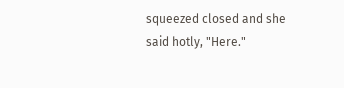squeezed closed and she said hotly, "Here."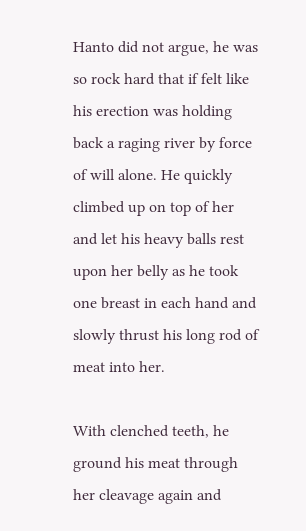Hanto did not argue, he was so rock hard that if felt like his erection was holding back a raging river by force of will alone. He quickly climbed up on top of her and let his heavy balls rest upon her belly as he took one breast in each hand and slowly thrust his long rod of meat into her.

With clenched teeth, he ground his meat through her cleavage again and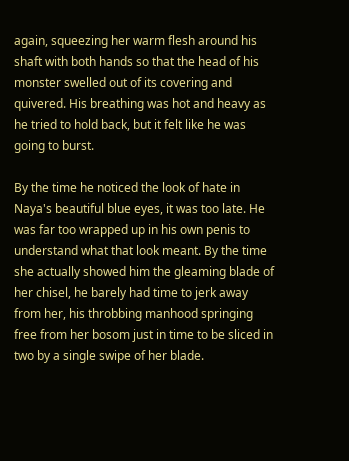again, squeezing her warm flesh around his shaft with both hands so that the head of his monster swelled out of its covering and quivered. His breathing was hot and heavy as he tried to hold back, but it felt like he was going to burst.

By the time he noticed the look of hate in Naya's beautiful blue eyes, it was too late. He was far too wrapped up in his own penis to understand what that look meant. By the time she actually showed him the gleaming blade of her chisel, he barely had time to jerk away from her, his throbbing manhood springing free from her bosom just in time to be sliced in two by a single swipe of her blade.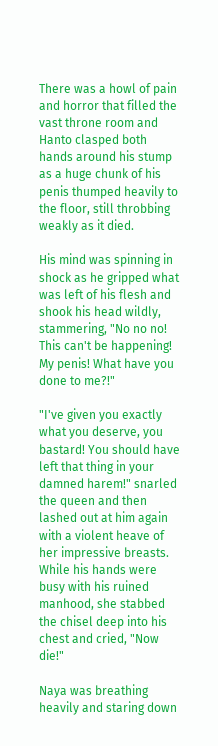There was a howl of pain and horror that filled the vast throne room and Hanto clasped both hands around his stump as a huge chunk of his penis thumped heavily to the floor, still throbbing weakly as it died.

His mind was spinning in shock as he gripped what was left of his flesh and shook his head wildly, stammering, "No no no! This can't be happening! My penis! What have you done to me?!"

"I've given you exactly what you deserve, you bastard! You should have left that thing in your damned harem!" snarled the queen and then lashed out at him again with a violent heave of her impressive breasts. While his hands were busy with his ruined manhood, she stabbed the chisel deep into his chest and cried, "Now die!"

Naya was breathing heavily and staring down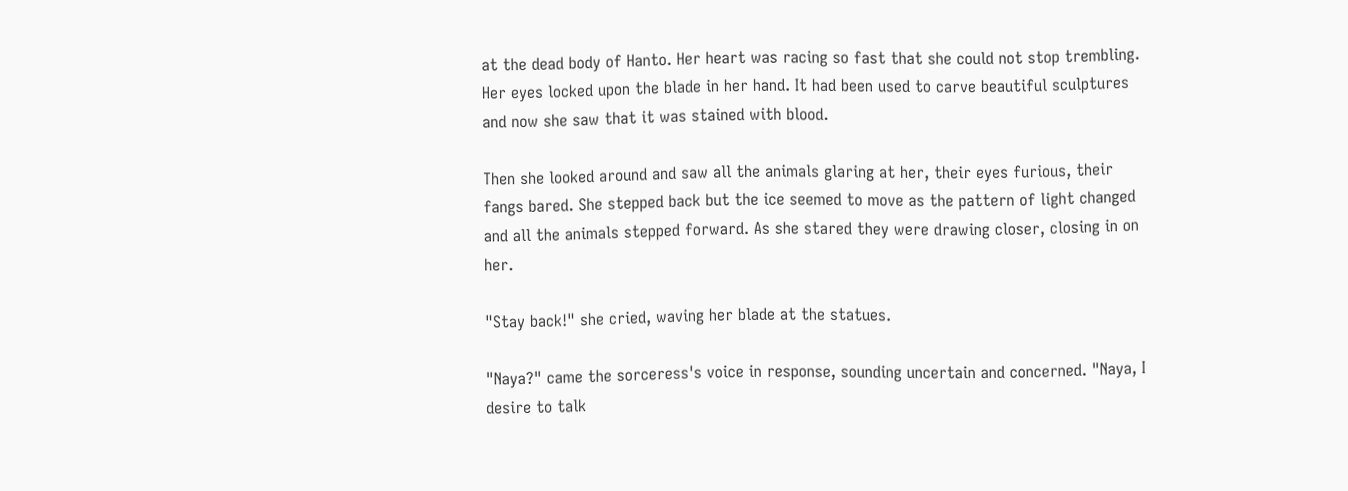at the dead body of Hanto. Her heart was racing so fast that she could not stop trembling. Her eyes locked upon the blade in her hand. It had been used to carve beautiful sculptures and now she saw that it was stained with blood.

Then she looked around and saw all the animals glaring at her, their eyes furious, their fangs bared. She stepped back but the ice seemed to move as the pattern of light changed and all the animals stepped forward. As she stared they were drawing closer, closing in on her.

"Stay back!" she cried, waving her blade at the statues.

"Naya?" came the sorceress's voice in response, sounding uncertain and concerned. "Naya, I desire to talk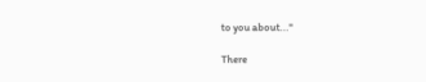to you about..."

There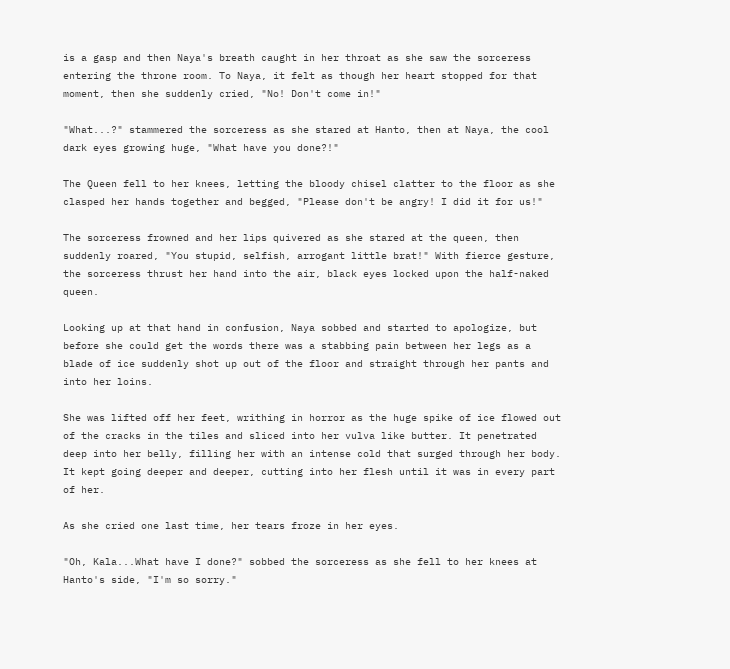is a gasp and then Naya's breath caught in her throat as she saw the sorceress entering the throne room. To Naya, it felt as though her heart stopped for that moment, then she suddenly cried, "No! Don't come in!"

"What...?" stammered the sorceress as she stared at Hanto, then at Naya, the cool dark eyes growing huge, "What have you done?!"

The Queen fell to her knees, letting the bloody chisel clatter to the floor as she clasped her hands together and begged, "Please don't be angry! I did it for us!"

The sorceress frowned and her lips quivered as she stared at the queen, then suddenly roared, "You stupid, selfish, arrogant little brat!" With fierce gesture, the sorceress thrust her hand into the air, black eyes locked upon the half-naked queen.

Looking up at that hand in confusion, Naya sobbed and started to apologize, but before she could get the words there was a stabbing pain between her legs as a blade of ice suddenly shot up out of the floor and straight through her pants and into her loins.

She was lifted off her feet, writhing in horror as the huge spike of ice flowed out of the cracks in the tiles and sliced into her vulva like butter. It penetrated deep into her belly, filling her with an intense cold that surged through her body. It kept going deeper and deeper, cutting into her flesh until it was in every part of her.

As she cried one last time, her tears froze in her eyes.

"Oh, Kala...What have I done?" sobbed the sorceress as she fell to her knees at Hanto's side, "I'm so sorry."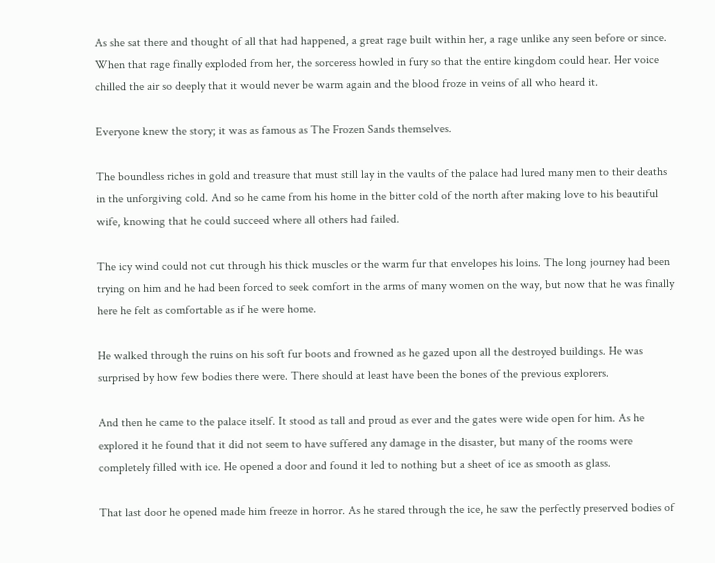As she sat there and thought of all that had happened, a great rage built within her, a rage unlike any seen before or since. When that rage finally exploded from her, the sorceress howled in fury so that the entire kingdom could hear. Her voice chilled the air so deeply that it would never be warm again and the blood froze in veins of all who heard it.

Everyone knew the story; it was as famous as The Frozen Sands themselves.

The boundless riches in gold and treasure that must still lay in the vaults of the palace had lured many men to their deaths in the unforgiving cold. And so he came from his home in the bitter cold of the north after making love to his beautiful wife, knowing that he could succeed where all others had failed.

The icy wind could not cut through his thick muscles or the warm fur that envelopes his loins. The long journey had been trying on him and he had been forced to seek comfort in the arms of many women on the way, but now that he was finally here he felt as comfortable as if he were home.

He walked through the ruins on his soft fur boots and frowned as he gazed upon all the destroyed buildings. He was surprised by how few bodies there were. There should at least have been the bones of the previous explorers.

And then he came to the palace itself. It stood as tall and proud as ever and the gates were wide open for him. As he explored it he found that it did not seem to have suffered any damage in the disaster, but many of the rooms were completely filled with ice. He opened a door and found it led to nothing but a sheet of ice as smooth as glass.

That last door he opened made him freeze in horror. As he stared through the ice, he saw the perfectly preserved bodies of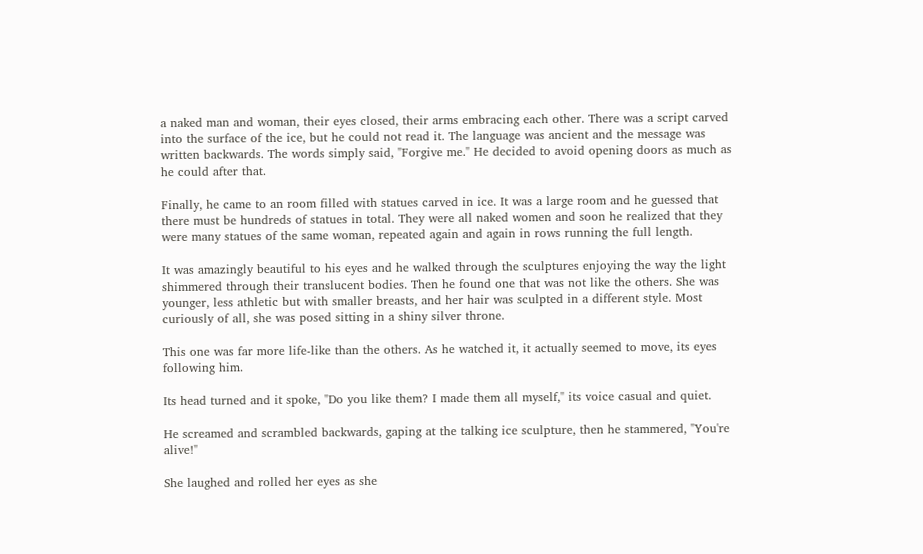a naked man and woman, their eyes closed, their arms embracing each other. There was a script carved into the surface of the ice, but he could not read it. The language was ancient and the message was written backwards. The words simply said, "Forgive me." He decided to avoid opening doors as much as he could after that.

Finally, he came to an room filled with statues carved in ice. It was a large room and he guessed that there must be hundreds of statues in total. They were all naked women and soon he realized that they were many statues of the same woman, repeated again and again in rows running the full length.

It was amazingly beautiful to his eyes and he walked through the sculptures enjoying the way the light shimmered through their translucent bodies. Then he found one that was not like the others. She was younger, less athletic but with smaller breasts, and her hair was sculpted in a different style. Most curiously of all, she was posed sitting in a shiny silver throne.

This one was far more life-like than the others. As he watched it, it actually seemed to move, its eyes following him.

Its head turned and it spoke, "Do you like them? I made them all myself," its voice casual and quiet.

He screamed and scrambled backwards, gaping at the talking ice sculpture, then he stammered, "You're alive!"

She laughed and rolled her eyes as she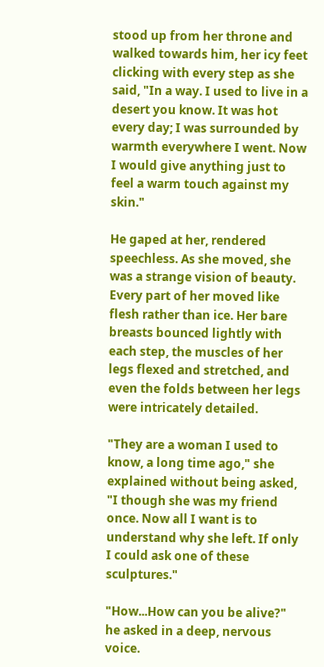stood up from her throne and walked towards him, her icy feet clicking with every step as she said, "In a way. I used to live in a desert you know. It was hot every day; I was surrounded by warmth everywhere I went. Now I would give anything just to feel a warm touch against my skin."

He gaped at her, rendered speechless. As she moved, she was a strange vision of beauty. Every part of her moved like flesh rather than ice. Her bare breasts bounced lightly with each step, the muscles of her legs flexed and stretched, and even the folds between her legs were intricately detailed.

"They are a woman I used to know, a long time ago," she explained without being asked, "I though she was my friend once. Now all I want is to understand why she left. If only I could ask one of these sculptures."

"How...How can you be alive?" he asked in a deep, nervous voice.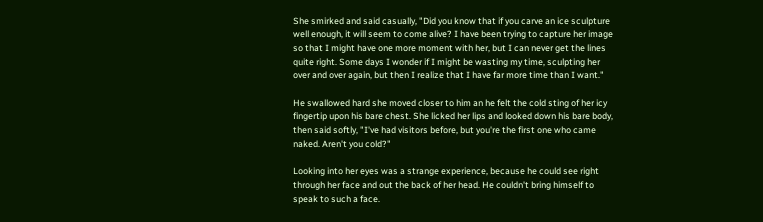She smirked and said casually, "Did you know that if you carve an ice sculpture well enough, it will seem to come alive? I have been trying to capture her image so that I might have one more moment with her, but I can never get the lines quite right. Some days I wonder if I might be wasting my time, sculpting her over and over again, but then I realize that I have far more time than I want."

He swallowed hard she moved closer to him an he felt the cold sting of her icy fingertip upon his bare chest. She licked her lips and looked down his bare body, then said softly, "I've had visitors before, but you're the first one who came naked. Aren't you cold?"

Looking into her eyes was a strange experience, because he could see right through her face and out the back of her head. He couldn't bring himself to speak to such a face.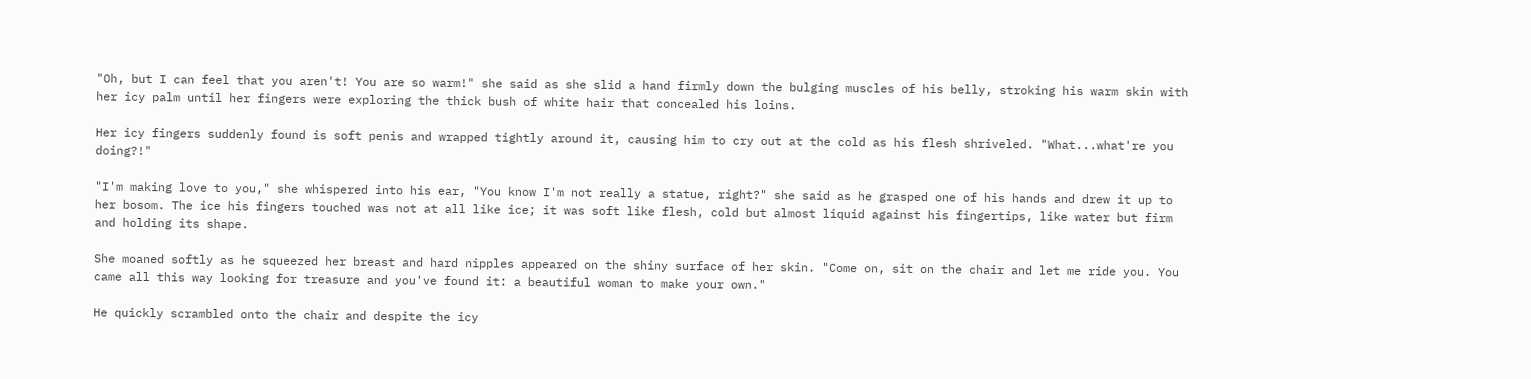"Oh, but I can feel that you aren't! You are so warm!" she said as she slid a hand firmly down the bulging muscles of his belly, stroking his warm skin with her icy palm until her fingers were exploring the thick bush of white hair that concealed his loins.

Her icy fingers suddenly found is soft penis and wrapped tightly around it, causing him to cry out at the cold as his flesh shriveled. "What...what're you doing?!"

"I'm making love to you," she whispered into his ear, "You know I'm not really a statue, right?" she said as he grasped one of his hands and drew it up to her bosom. The ice his fingers touched was not at all like ice; it was soft like flesh, cold but almost liquid against his fingertips, like water but firm and holding its shape.

She moaned softly as he squeezed her breast and hard nipples appeared on the shiny surface of her skin. "Come on, sit on the chair and let me ride you. You came all this way looking for treasure and you've found it: a beautiful woman to make your own."

He quickly scrambled onto the chair and despite the icy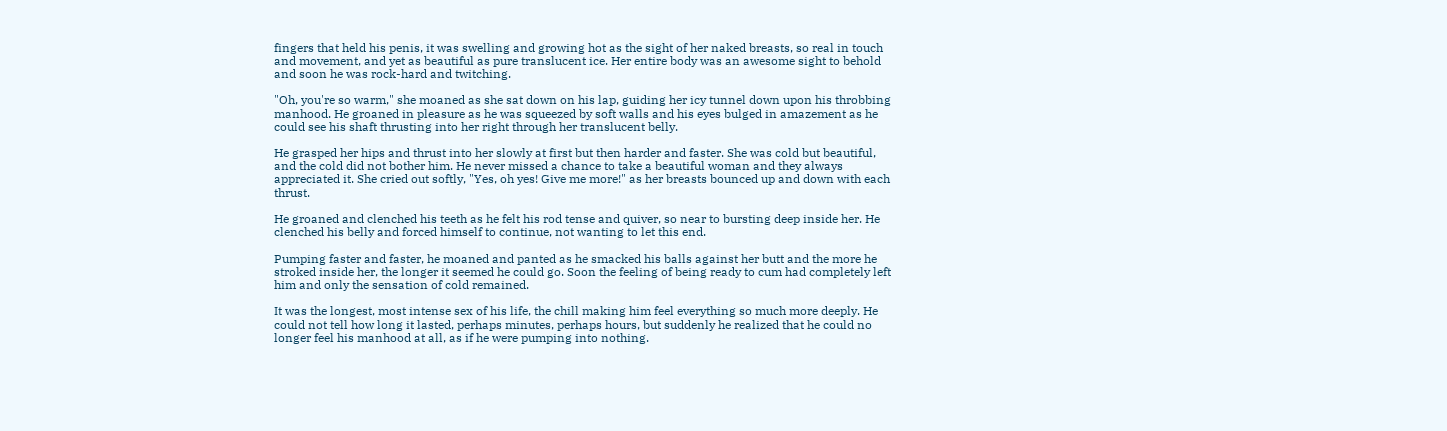fingers that held his penis, it was swelling and growing hot as the sight of her naked breasts, so real in touch and movement, and yet as beautiful as pure translucent ice. Her entire body was an awesome sight to behold and soon he was rock-hard and twitching.

"Oh, you're so warm," she moaned as she sat down on his lap, guiding her icy tunnel down upon his throbbing manhood. He groaned in pleasure as he was squeezed by soft walls and his eyes bulged in amazement as he could see his shaft thrusting into her right through her translucent belly.

He grasped her hips and thrust into her slowly at first but then harder and faster. She was cold but beautiful, and the cold did not bother him. He never missed a chance to take a beautiful woman and they always appreciated it. She cried out softly, "Yes, oh yes! Give me more!" as her breasts bounced up and down with each thrust.

He groaned and clenched his teeth as he felt his rod tense and quiver, so near to bursting deep inside her. He clenched his belly and forced himself to continue, not wanting to let this end.

Pumping faster and faster, he moaned and panted as he smacked his balls against her butt and the more he stroked inside her, the longer it seemed he could go. Soon the feeling of being ready to cum had completely left him and only the sensation of cold remained.

It was the longest, most intense sex of his life, the chill making him feel everything so much more deeply. He could not tell how long it lasted, perhaps minutes, perhaps hours, but suddenly he realized that he could no longer feel his manhood at all, as if he were pumping into nothing.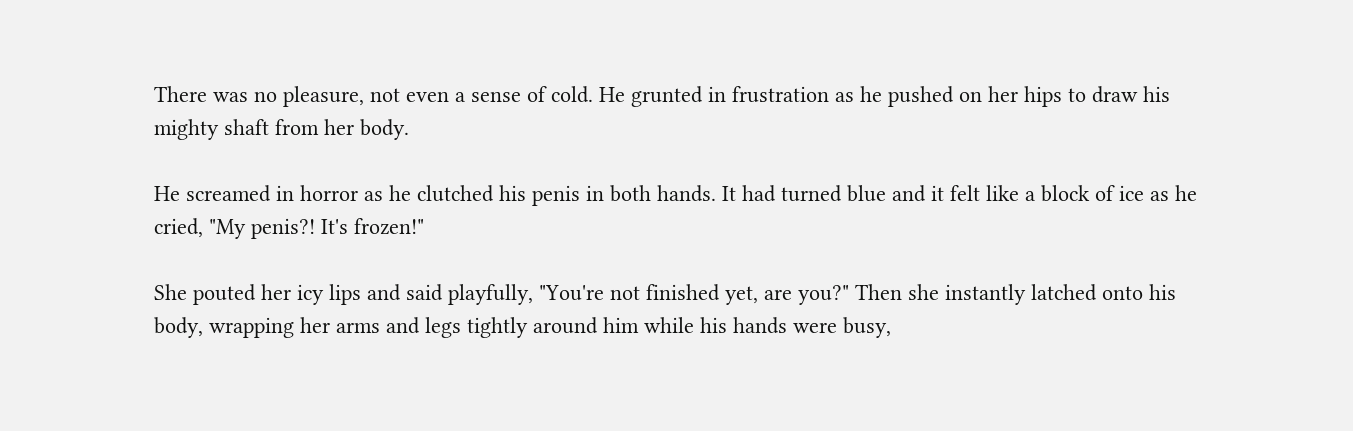There was no pleasure, not even a sense of cold. He grunted in frustration as he pushed on her hips to draw his mighty shaft from her body.

He screamed in horror as he clutched his penis in both hands. It had turned blue and it felt like a block of ice as he cried, "My penis?! It's frozen!"

She pouted her icy lips and said playfully, "You're not finished yet, are you?" Then she instantly latched onto his body, wrapping her arms and legs tightly around him while his hands were busy,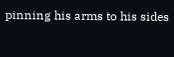pinning his arms to his sides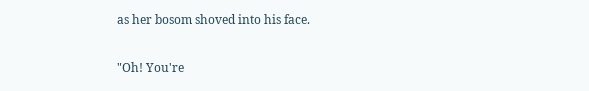as her bosom shoved into his face.

"Oh! You're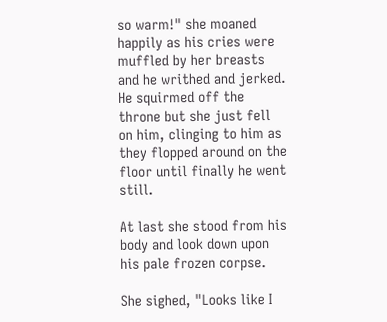so warm!" she moaned happily as his cries were muffled by her breasts and he writhed and jerked. He squirmed off the throne but she just fell on him, clinging to him as they flopped around on the floor until finally he went still.

At last she stood from his body and look down upon his pale frozen corpse.

She sighed, "Looks like I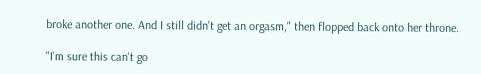broke another one. And I still didn't get an orgasm," then flopped back onto her throne.

"I'm sure this can't go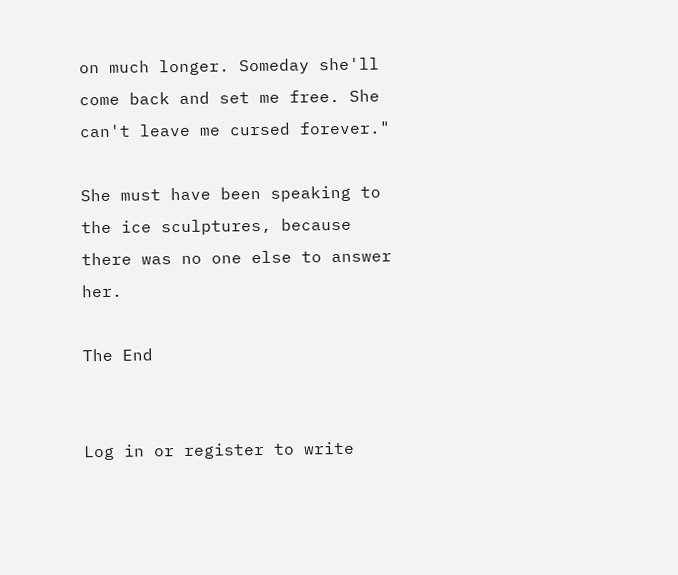on much longer. Someday she'll come back and set me free. She can't leave me cursed forever."

She must have been speaking to the ice sculptures, because there was no one else to answer her.

The End


Log in or register to write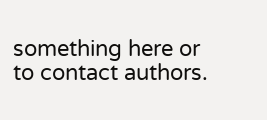something here or to contact authors.